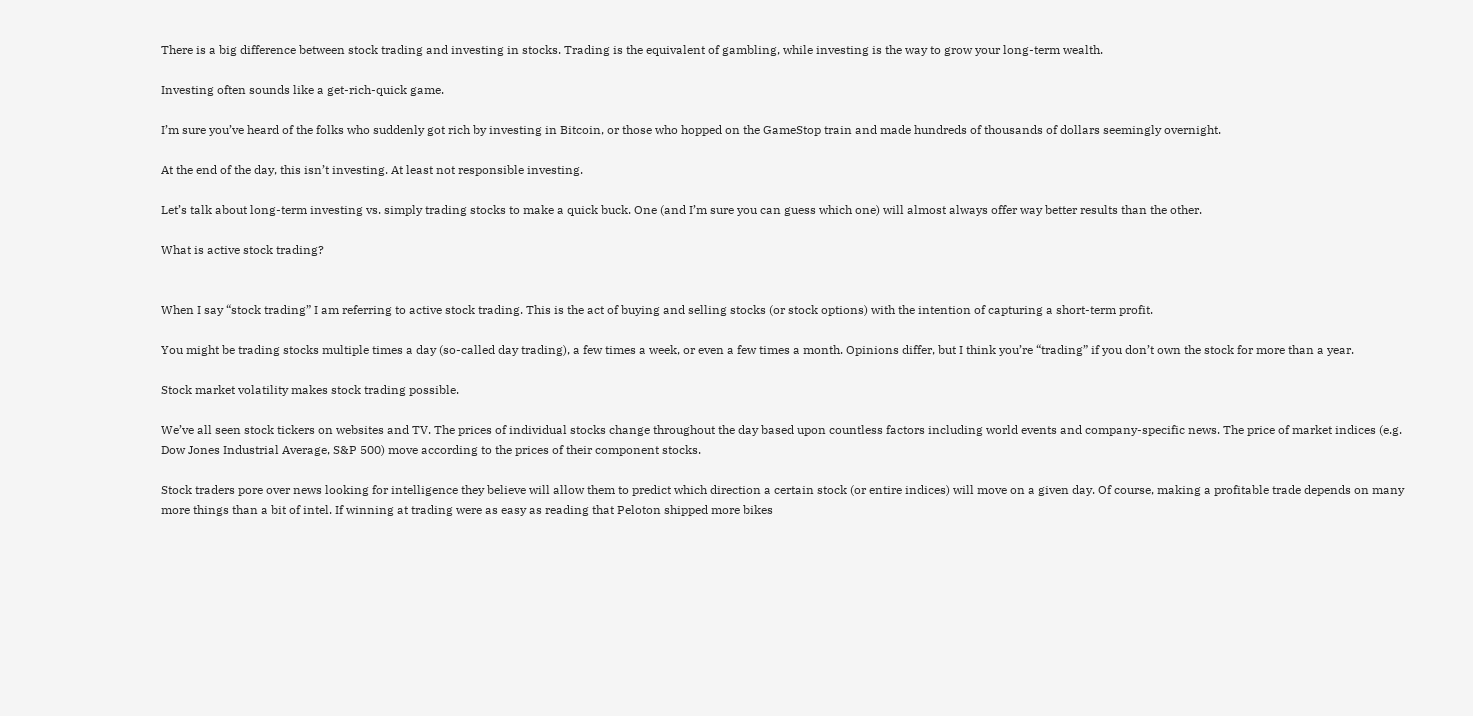There is a big difference between stock trading and investing in stocks. Trading is the equivalent of gambling, while investing is the way to grow your long-term wealth.

Investing often sounds like a get-rich-quick game.

I’m sure you’ve heard of the folks who suddenly got rich by investing in Bitcoin, or those who hopped on the GameStop train and made hundreds of thousands of dollars seemingly overnight.

At the end of the day, this isn’t investing. At least not responsible investing.

Let’s talk about long-term investing vs. simply trading stocks to make a quick buck. One (and I’m sure you can guess which one) will almost always offer way better results than the other.

What is active stock trading?


When I say “stock trading” I am referring to active stock trading. This is the act of buying and selling stocks (or stock options) with the intention of capturing a short-term profit.

You might be trading stocks multiple times a day (so-called day trading), a few times a week, or even a few times a month. Opinions differ, but I think you’re “trading” if you don’t own the stock for more than a year.

Stock market volatility makes stock trading possible.

We’ve all seen stock tickers on websites and TV. The prices of individual stocks change throughout the day based upon countless factors including world events and company-specific news. The price of market indices (e.g. Dow Jones Industrial Average, S&P 500) move according to the prices of their component stocks.

Stock traders pore over news looking for intelligence they believe will allow them to predict which direction a certain stock (or entire indices) will move on a given day. Of course, making a profitable trade depends on many more things than a bit of intel. If winning at trading were as easy as reading that Peloton shipped more bikes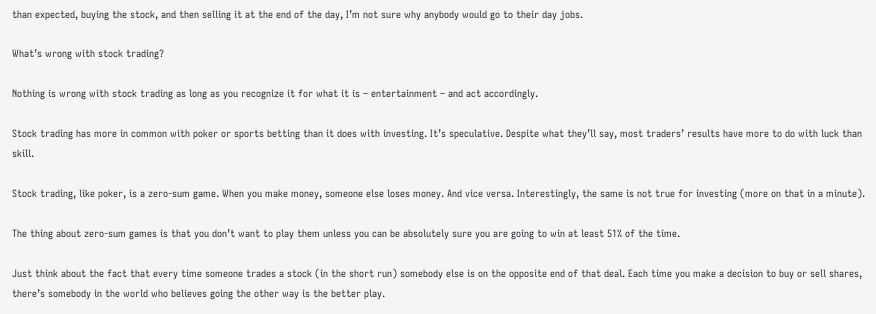than expected, buying the stock, and then selling it at the end of the day, I’m not sure why anybody would go to their day jobs.

What’s wrong with stock trading?

Nothing is wrong with stock trading as long as you recognize it for what it is – entertainment – and act accordingly.

Stock trading has more in common with poker or sports betting than it does with investing. It’s speculative. Despite what they’ll say, most traders’ results have more to do with luck than skill.

Stock trading, like poker, is a zero-sum game. When you make money, someone else loses money. And vice versa. Interestingly, the same is not true for investing (more on that in a minute).

The thing about zero-sum games is that you don’t want to play them unless you can be absolutely sure you are going to win at least 51% of the time.

Just think about the fact that every time someone trades a stock (in the short run) somebody else is on the opposite end of that deal. Each time you make a decision to buy or sell shares, there’s somebody in the world who believes going the other way is the better play.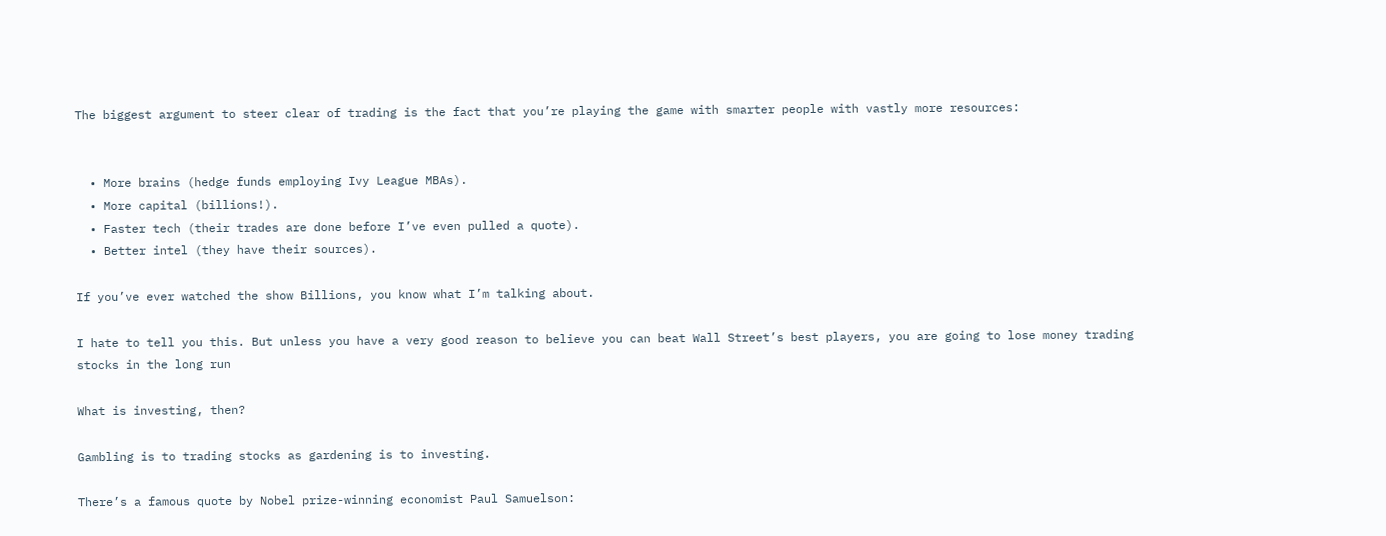The biggest argument to steer clear of trading is the fact that you’re playing the game with smarter people with vastly more resources:


  • More brains (hedge funds employing Ivy League MBAs).
  • More capital (billions!).
  • Faster tech (their trades are done before I’ve even pulled a quote).
  • Better intel (they have their sources).

If you’ve ever watched the show Billions, you know what I’m talking about.

I hate to tell you this. But unless you have a very good reason to believe you can beat Wall Street’s best players, you are going to lose money trading stocks in the long run

What is investing, then?

Gambling is to trading stocks as gardening is to investing.

There’s a famous quote by Nobel prize-winning economist Paul Samuelson: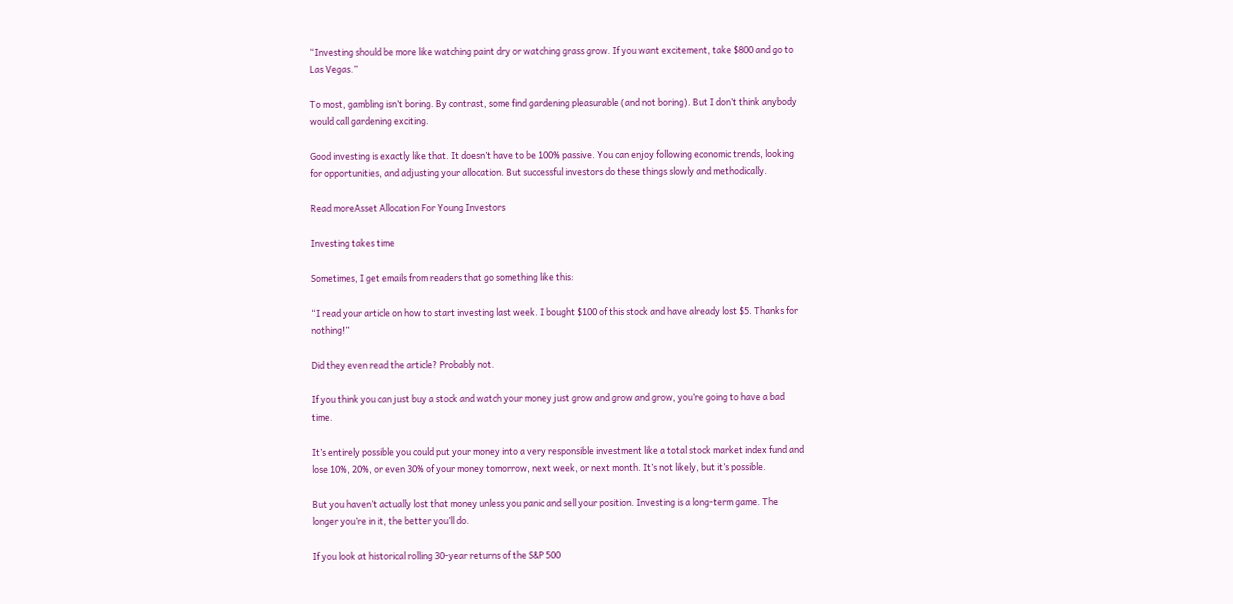“Investing should be more like watching paint dry or watching grass grow. If you want excitement, take $800 and go to Las Vegas.”

To most, gambling isn’t boring. By contrast, some find gardening pleasurable (and not boring). But I don’t think anybody would call gardening exciting.

Good investing is exactly like that. It doesn’t have to be 100% passive. You can enjoy following economic trends, looking for opportunities, and adjusting your allocation. But successful investors do these things slowly and methodically.

Read moreAsset Allocation For Young Investors

Investing takes time

Sometimes, I get emails from readers that go something like this:

“I read your article on how to start investing last week. I bought $100 of this stock and have already lost $5. Thanks for nothing!”

Did they even read the article? Probably not.

If you think you can just buy a stock and watch your money just grow and grow and grow, you’re going to have a bad time.

It’s entirely possible you could put your money into a very responsible investment like a total stock market index fund and lose 10%, 20%, or even 30% of your money tomorrow, next week, or next month. It’s not likely, but it’s possible.

But you haven’t actually lost that money unless you panic and sell your position. Investing is a long-term game. The longer you’re in it, the better you’ll do.

If you look at historical rolling 30-year returns of the S&P 500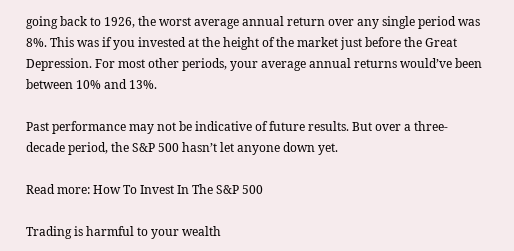going back to 1926, the worst average annual return over any single period was 8%. This was if you invested at the height of the market just before the Great Depression. For most other periods, your average annual returns would’ve been between 10% and 13%.

Past performance may not be indicative of future results. But over a three-decade period, the S&P 500 hasn’t let anyone down yet.

Read more: How To Invest In The S&P 500

Trading is harmful to your wealth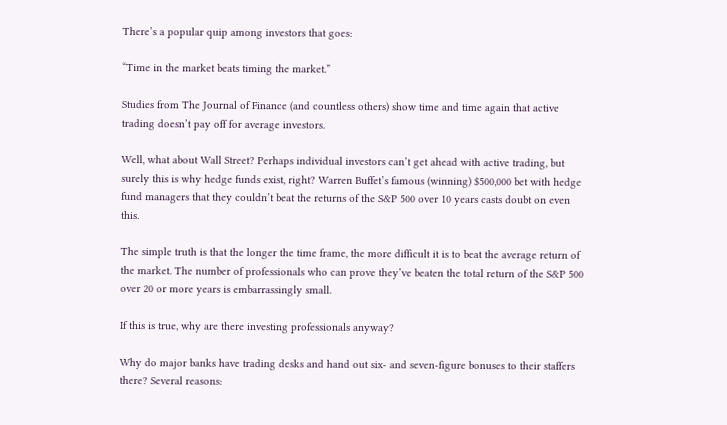There’s a popular quip among investors that goes:

“Time in the market beats timing the market.”

Studies from The Journal of Finance (and countless others) show time and time again that active trading doesn’t pay off for average investors.

Well, what about Wall Street? Perhaps individual investors can’t get ahead with active trading, but surely this is why hedge funds exist, right? Warren Buffet’s famous (winning) $500,000 bet with hedge fund managers that they couldn’t beat the returns of the S&P 500 over 10 years casts doubt on even this.

The simple truth is that the longer the time frame, the more difficult it is to beat the average return of the market. The number of professionals who can prove they’ve beaten the total return of the S&P 500 over 20 or more years is embarrassingly small.

If this is true, why are there investing professionals anyway?

Why do major banks have trading desks and hand out six- and seven-figure bonuses to their staffers there? Several reasons: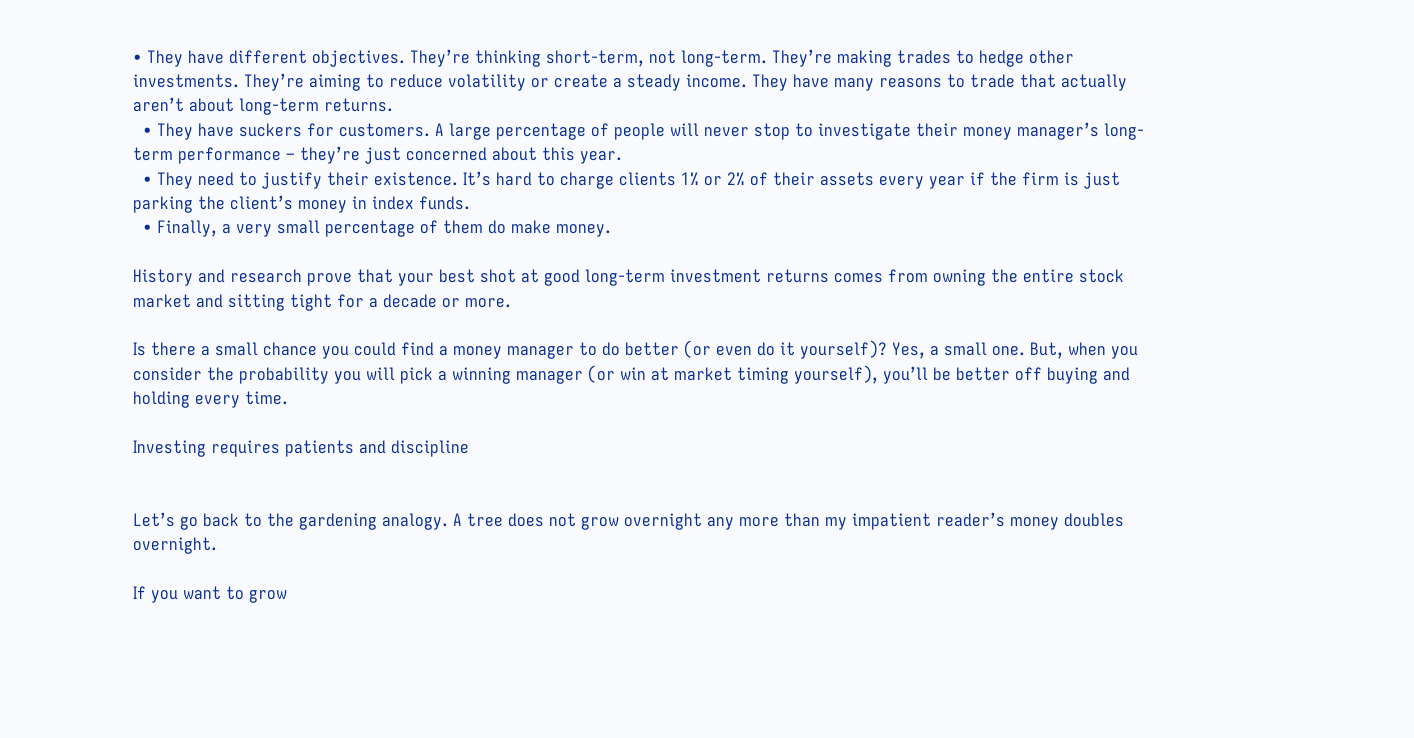• They have different objectives. They’re thinking short-term, not long-term. They’re making trades to hedge other investments. They’re aiming to reduce volatility or create a steady income. They have many reasons to trade that actually aren’t about long-term returns.
  • They have suckers for customers. A large percentage of people will never stop to investigate their money manager’s long-term performance – they’re just concerned about this year.
  • They need to justify their existence. It’s hard to charge clients 1% or 2% of their assets every year if the firm is just parking the client’s money in index funds.
  • Finally, a very small percentage of them do make money.

History and research prove that your best shot at good long-term investment returns comes from owning the entire stock market and sitting tight for a decade or more.

Is there a small chance you could find a money manager to do better (or even do it yourself)? Yes, a small one. But, when you consider the probability you will pick a winning manager (or win at market timing yourself), you’ll be better off buying and holding every time.

Investing requires patients and discipline


Let’s go back to the gardening analogy. A tree does not grow overnight any more than my impatient reader’s money doubles overnight.

If you want to grow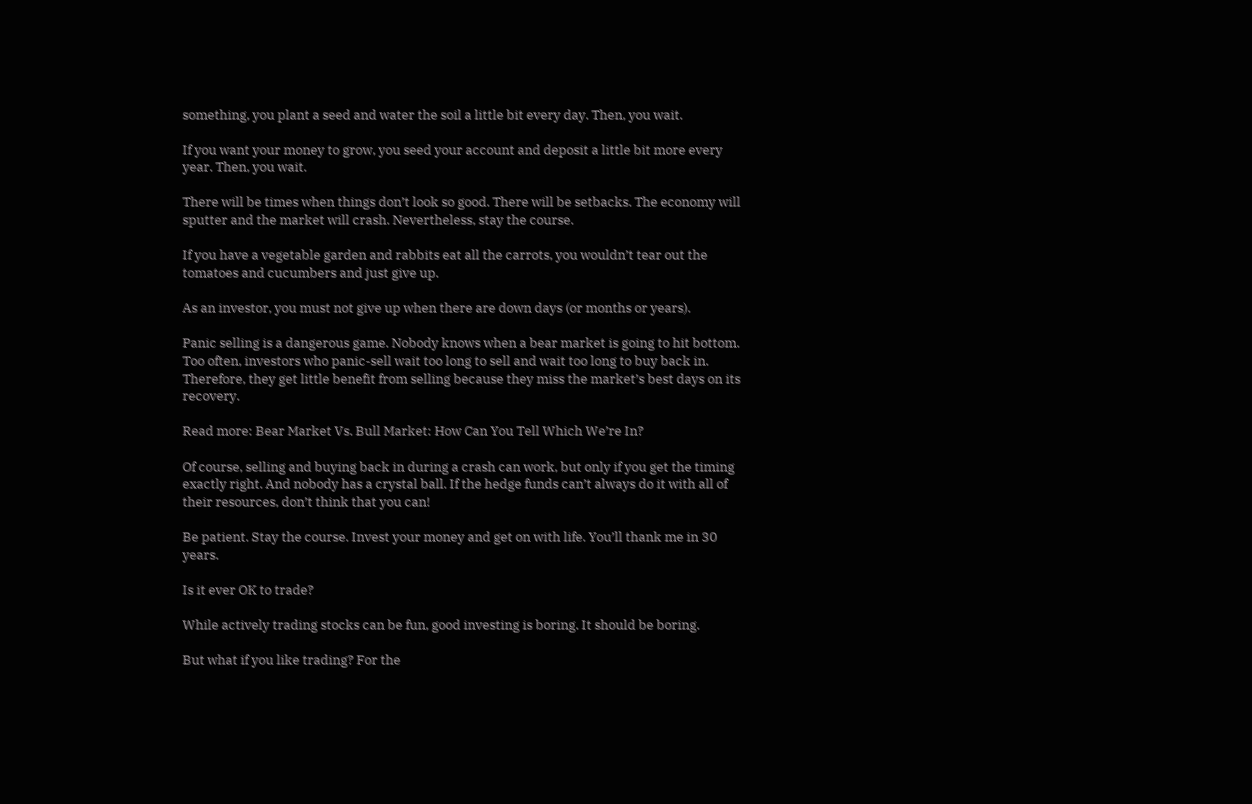something, you plant a seed and water the soil a little bit every day. Then, you wait.

If you want your money to grow, you seed your account and deposit a little bit more every year. Then, you wait.

There will be times when things don’t look so good. There will be setbacks. The economy will sputter and the market will crash. Nevertheless, stay the course.

If you have a vegetable garden and rabbits eat all the carrots, you wouldn’t tear out the tomatoes and cucumbers and just give up.

As an investor, you must not give up when there are down days (or months or years).

Panic selling is a dangerous game. Nobody knows when a bear market is going to hit bottom. Too often, investors who panic-sell wait too long to sell and wait too long to buy back in. Therefore, they get little benefit from selling because they miss the market’s best days on its recovery.

Read more: Bear Market Vs. Bull Market: How Can You Tell Which We’re In?

Of course, selling and buying back in during a crash can work, but only if you get the timing exactly right. And nobody has a crystal ball. If the hedge funds can’t always do it with all of their resources, don’t think that you can!

Be patient. Stay the course. Invest your money and get on with life. You’ll thank me in 30 years.

Is it ever OK to trade?

While actively trading stocks can be fun, good investing is boring. It should be boring.

But what if you like trading? For the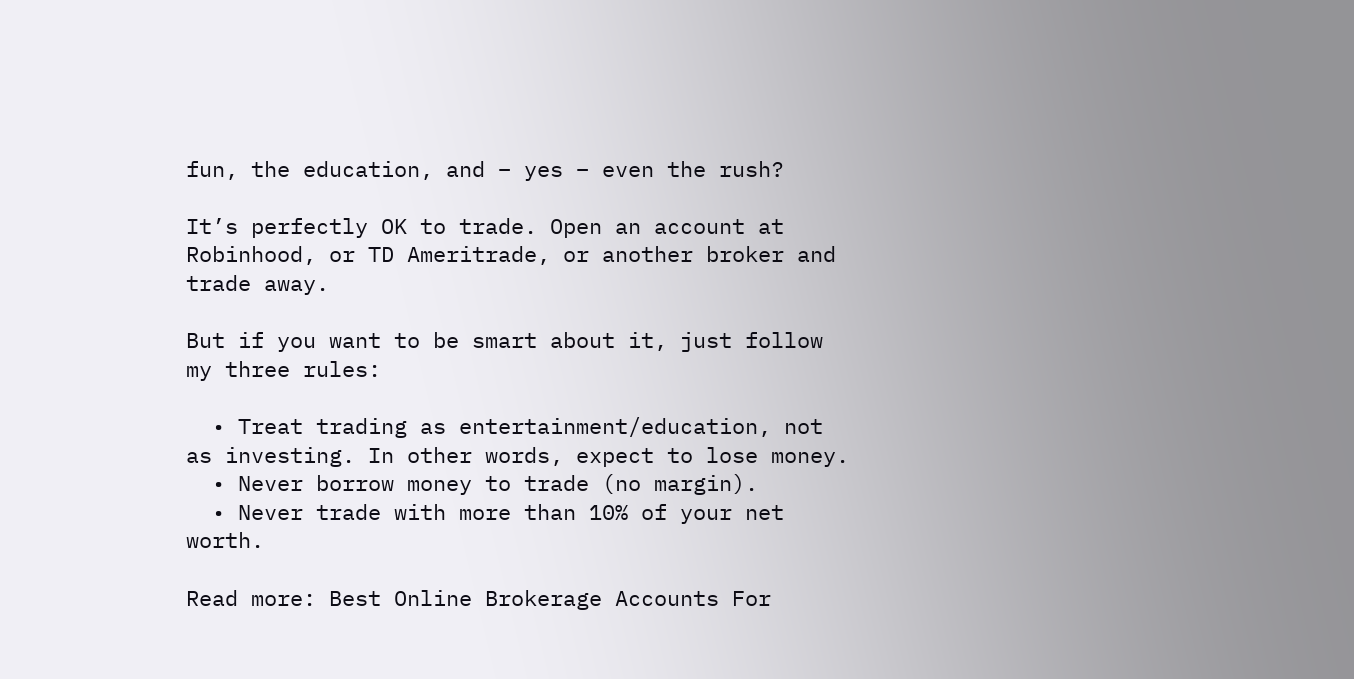fun, the education, and – yes – even the rush?

It’s perfectly OK to trade. Open an account at Robinhood, or TD Ameritrade, or another broker and trade away.

But if you want to be smart about it, just follow my three rules:

  • Treat trading as entertainment/education, not as investing. In other words, expect to lose money.
  • Never borrow money to trade (no margin).
  • Never trade with more than 10% of your net worth.

Read more: Best Online Brokerage Accounts For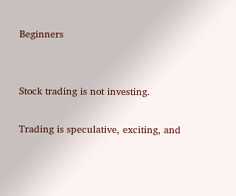Beginners


Stock trading is not investing.

Trading is speculative, exciting, and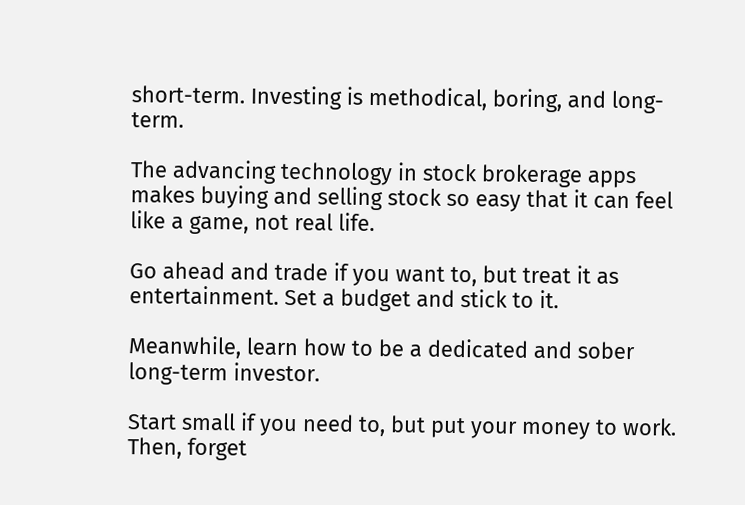short-term. Investing is methodical, boring, and long-term.

The advancing technology in stock brokerage apps makes buying and selling stock so easy that it can feel like a game, not real life.

Go ahead and trade if you want to, but treat it as entertainment. Set a budget and stick to it.

Meanwhile, learn how to be a dedicated and sober long-term investor.

Start small if you need to, but put your money to work. Then, forget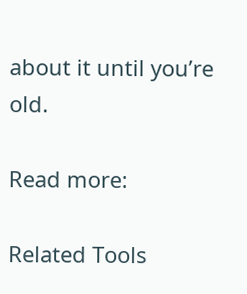about it until you’re old.

Read more:

Related Tools